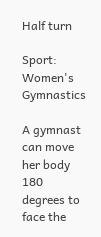Half turn

Sport: Women's Gymnastics

A gymnast can move her body 180 degrees to face the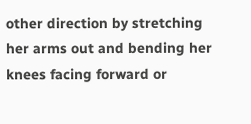other direction by stretching her arms out and bending her knees facing forward or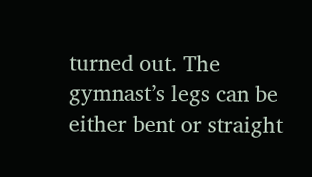turned out. The gymnast’s legs can be either bent or straight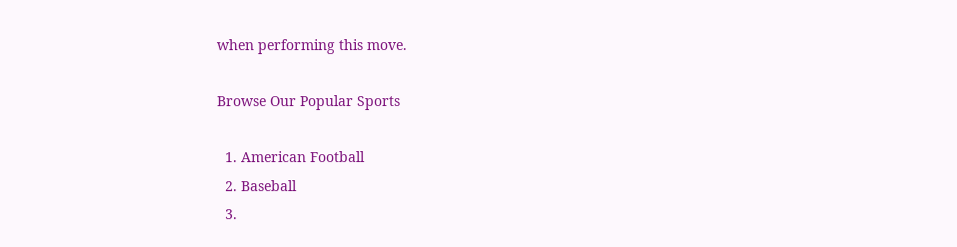when performing this move.

Browse Our Popular Sports

  1. American Football
  2. Baseball
  3.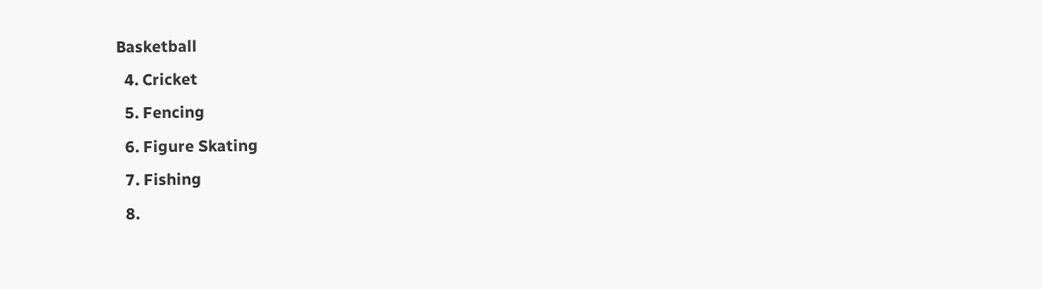Basketball
  4. Cricket
  5. Fencing
  6. Figure Skating
  7. Fishing
  8.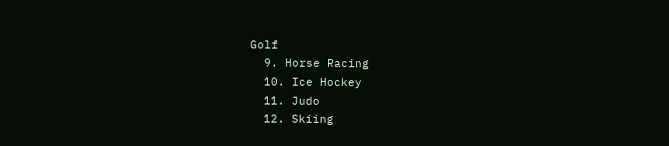Golf
  9. Horse Racing
  10. Ice Hockey
  11. Judo
  12. Skiing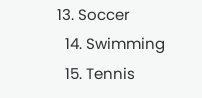13. Soccer
  14. Swimming
  15. Tennis